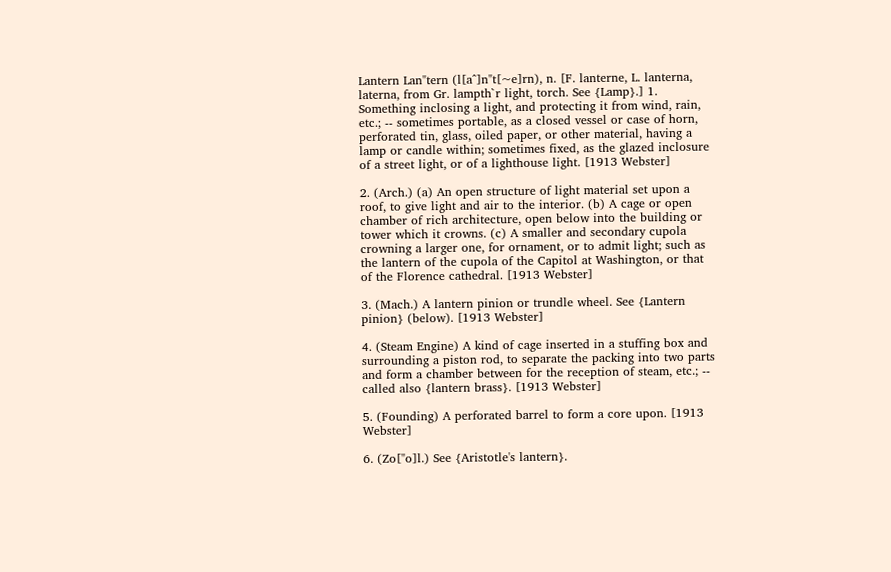Lantern Lan"tern (l[a^]n"t[~e]rn), n. [F. lanterne, L. lanterna, laterna, from Gr. lampth`r light, torch. See {Lamp}.] 1. Something inclosing a light, and protecting it from wind, rain, etc.; -- sometimes portable, as a closed vessel or case of horn, perforated tin, glass, oiled paper, or other material, having a lamp or candle within; sometimes fixed, as the glazed inclosure of a street light, or of a lighthouse light. [1913 Webster]

2. (Arch.) (a) An open structure of light material set upon a roof, to give light and air to the interior. (b) A cage or open chamber of rich architecture, open below into the building or tower which it crowns. (c) A smaller and secondary cupola crowning a larger one, for ornament, or to admit light; such as the lantern of the cupola of the Capitol at Washington, or that of the Florence cathedral. [1913 Webster]

3. (Mach.) A lantern pinion or trundle wheel. See {Lantern pinion} (below). [1913 Webster]

4. (Steam Engine) A kind of cage inserted in a stuffing box and surrounding a piston rod, to separate the packing into two parts and form a chamber between for the reception of steam, etc.; -- called also {lantern brass}. [1913 Webster]

5. (Founding) A perforated barrel to form a core upon. [1913 Webster]

6. (Zo["o]l.) See {Aristotle's lantern}.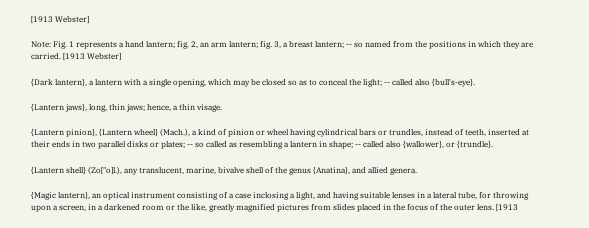[1913 Webster]

Note: Fig. 1 represents a hand lantern; fig. 2, an arm lantern; fig. 3, a breast lantern; -- so named from the positions in which they are carried. [1913 Webster]

{Dark lantern}, a lantern with a single opening, which may be closed so as to conceal the light; -- called also {bull's-eye}.

{Lantern jaws}, long, thin jaws; hence, a thin visage.

{Lantern pinion}, {Lantern wheel} (Mach.), a kind of pinion or wheel having cylindrical bars or trundles, instead of teeth, inserted at their ends in two parallel disks or plates; -- so called as resembling a lantern in shape; -- called also {wallower}, or {trundle}.

{Lantern shell} (Zo["o]l.), any translucent, marine, bivalve shell of the genus {Anatina}, and allied genera.

{Magic lantern}, an optical instrument consisting of a case inclosing a light, and having suitable lenses in a lateral tube, for throwing upon a screen, in a darkened room or the like, greatly magnified pictures from slides placed in the focus of the outer lens. [1913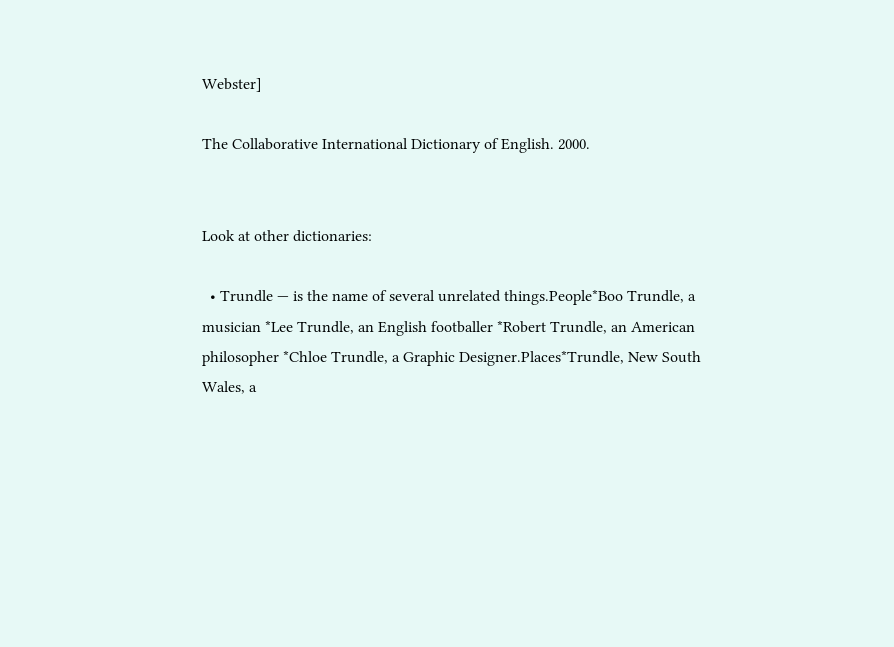Webster]

The Collaborative International Dictionary of English. 2000.


Look at other dictionaries:

  • Trundle — is the name of several unrelated things.People*Boo Trundle, a musician *Lee Trundle, an English footballer *Robert Trundle, an American philosopher *Chloe Trundle, a Graphic Designer.Places*Trundle, New South Wales, a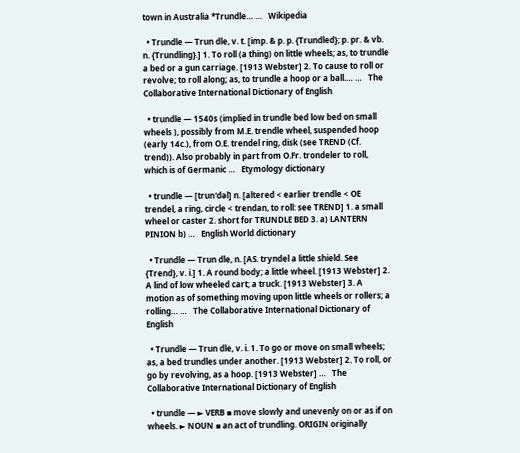town in Australia *Trundle… …   Wikipedia

  • Trundle — Trun dle, v. t. [imp. & p. p. {Trundled}; p. pr. & vb. n. {Trundling}.] 1. To roll (a thing) on little wheels; as, to trundle a bed or a gun carriage. [1913 Webster] 2. To cause to roll or revolve; to roll along; as, to trundle a hoop or a ball.… …   The Collaborative International Dictionary of English

  • trundle — 1540s (implied in trundle bed low bed on small wheels ), possibly from M.E. trendle wheel, suspended hoop (early 14c.), from O.E. trendel ring, disk (see TREND (Cf. trend)). Also probably in part from O.Fr. trondeler to roll, which is of Germanic …   Etymology dictionary

  • trundle — [trun′dəl] n. [altered < earlier trendle < OE trendel, a ring, circle < trendan, to roll: see TREND] 1. a small wheel or caster 2. short for TRUNDLE BED 3. a) LANTERN PINION b) …   English World dictionary

  • Trundle — Trun dle, n. [AS. tryndel a little shield. See {Trend}, v. i.] 1. A round body; a little wheel. [1913 Webster] 2. A lind of low wheeled cart; a truck. [1913 Webster] 3. A motion as of something moving upon little wheels or rollers; a rolling… …   The Collaborative International Dictionary of English

  • Trundle — Trun dle, v. i. 1. To go or move on small wheels; as, a bed trundles under another. [1913 Webster] 2. To roll, or go by revolving, as a hoop. [1913 Webster] …   The Collaborative International Dictionary of English

  • trundle — ► VERB ▪ move slowly and unevenly on or as if on wheels. ► NOUN ▪ an act of trundling. ORIGIN originally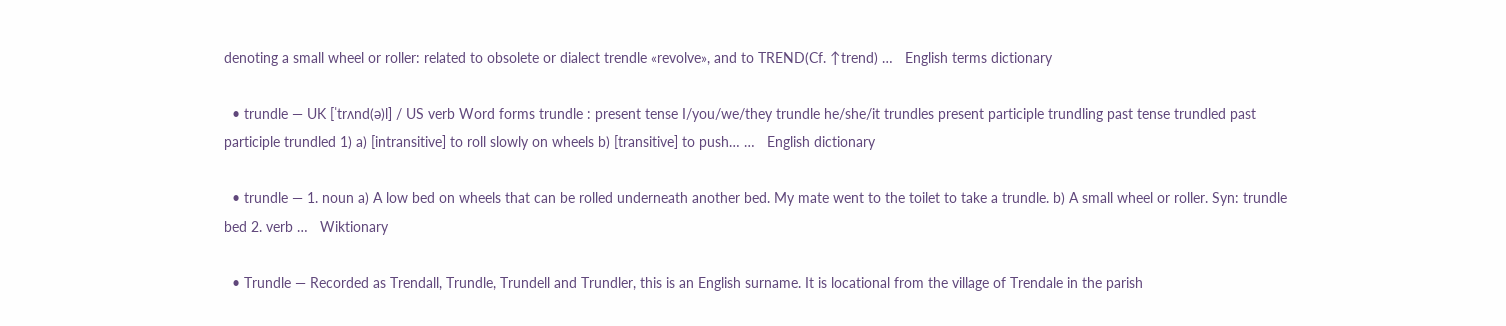denoting a small wheel or roller: related to obsolete or dialect trendle «revolve», and to TREND(Cf. ↑trend) …   English terms dictionary

  • trundle — UK [ˈtrʌnd(ə)l] / US verb Word forms trundle : present tense I/you/we/they trundle he/she/it trundles present participle trundling past tense trundled past participle trundled 1) a) [intransitive] to roll slowly on wheels b) [transitive] to push… …   English dictionary

  • trundle — 1. noun a) A low bed on wheels that can be rolled underneath another bed. My mate went to the toilet to take a trundle. b) A small wheel or roller. Syn: trundle bed 2. verb …   Wiktionary

  • Trundle — Recorded as Trendall, Trundle, Trundell and Trundler, this is an English surname. It is locational from the village of Trendale in the parish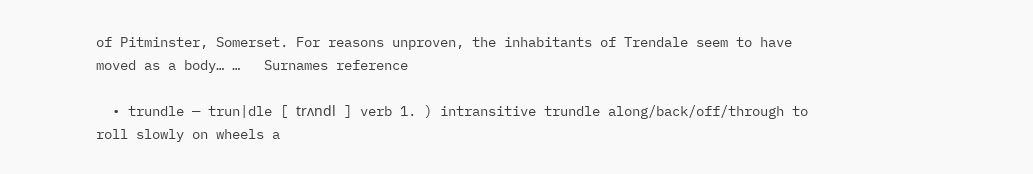of Pitminster, Somerset. For reasons unproven, the inhabitants of Trendale seem to have moved as a body… …   Surnames reference

  • trundle — trun|dle [ trʌndl ] verb 1. ) intransitive trundle along/back/off/through to roll slowly on wheels a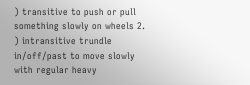) transitive to push or pull something slowly on wheels 2. ) intransitive trundle in/off/past to move slowly with regular heavy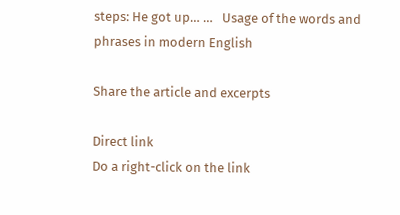steps: He got up… …   Usage of the words and phrases in modern English

Share the article and excerpts

Direct link
Do a right-click on the link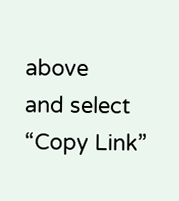above
and select “Copy Link”